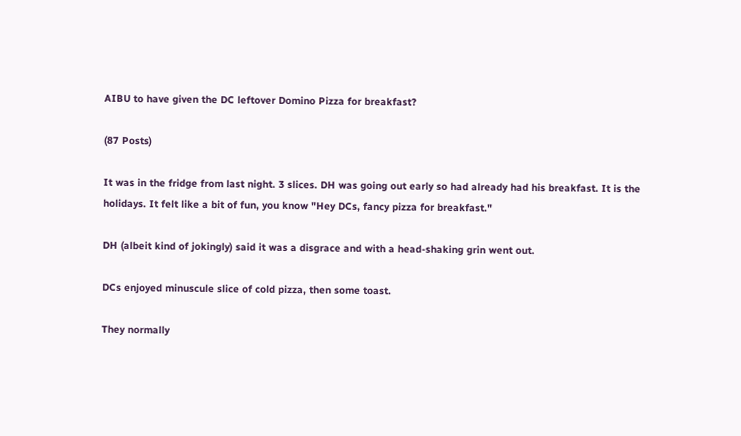AIBU to have given the DC leftover Domino Pizza for breakfast?

(87 Posts)

It was in the fridge from last night. 3 slices. DH was going out early so had already had his breakfast. It is the holidays. It felt like a bit of fun, you know "Hey DCs, fancy pizza for breakfast."

DH (albeit kind of jokingly) said it was a disgrace and with a head-shaking grin went out.

DCs enjoyed minuscule slice of cold pizza, then some toast.

They normally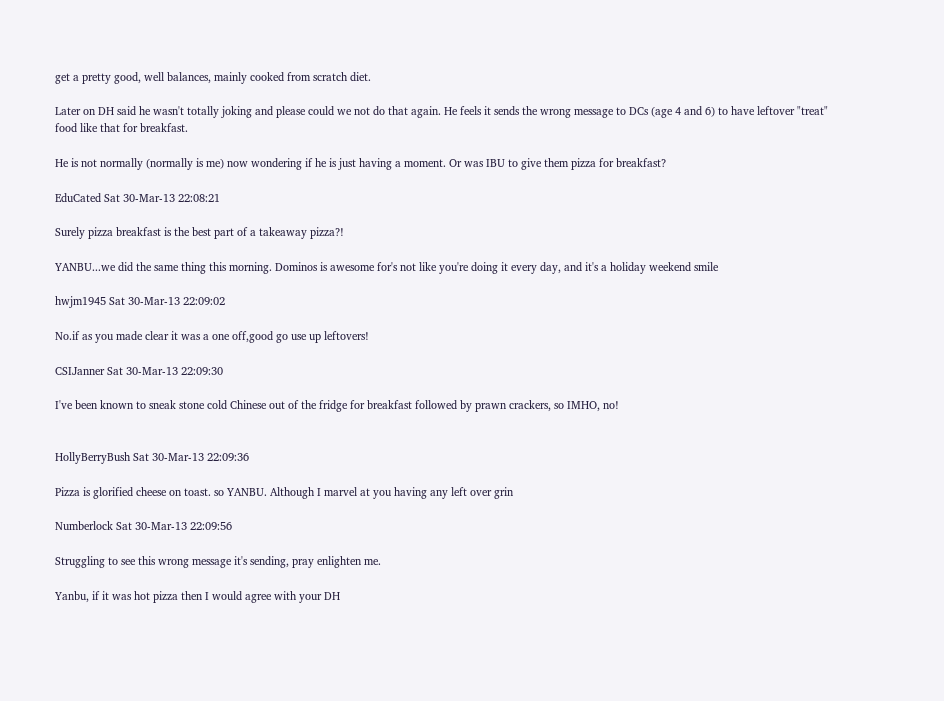get a pretty good, well balances, mainly cooked from scratch diet.

Later on DH said he wasn't totally joking and please could we not do that again. He feels it sends the wrong message to DCs (age 4 and 6) to have leftover "treat" food like that for breakfast.

He is not normally (normally is me) now wondering if he is just having a moment. Or was IBU to give them pizza for breakfast?

EduCated Sat 30-Mar-13 22:08:21

Surely pizza breakfast is the best part of a takeaway pizza?!

YANBU...we did the same thing this morning. Dominos is awesome for's not like you're doing it every day, and it's a holiday weekend smile

hwjm1945 Sat 30-Mar-13 22:09:02

No.if as you made clear it was a one off,good go use up leftovers!

CSIJanner Sat 30-Mar-13 22:09:30

I've been known to sneak stone cold Chinese out of the fridge for breakfast followed by prawn crackers, so IMHO, no!


HollyBerryBush Sat 30-Mar-13 22:09:36

Pizza is glorified cheese on toast. so YANBU. Although I marvel at you having any left over grin

Numberlock Sat 30-Mar-13 22:09:56

Struggling to see this wrong message it's sending, pray enlighten me.

Yanbu, if it was hot pizza then I would agree with your DH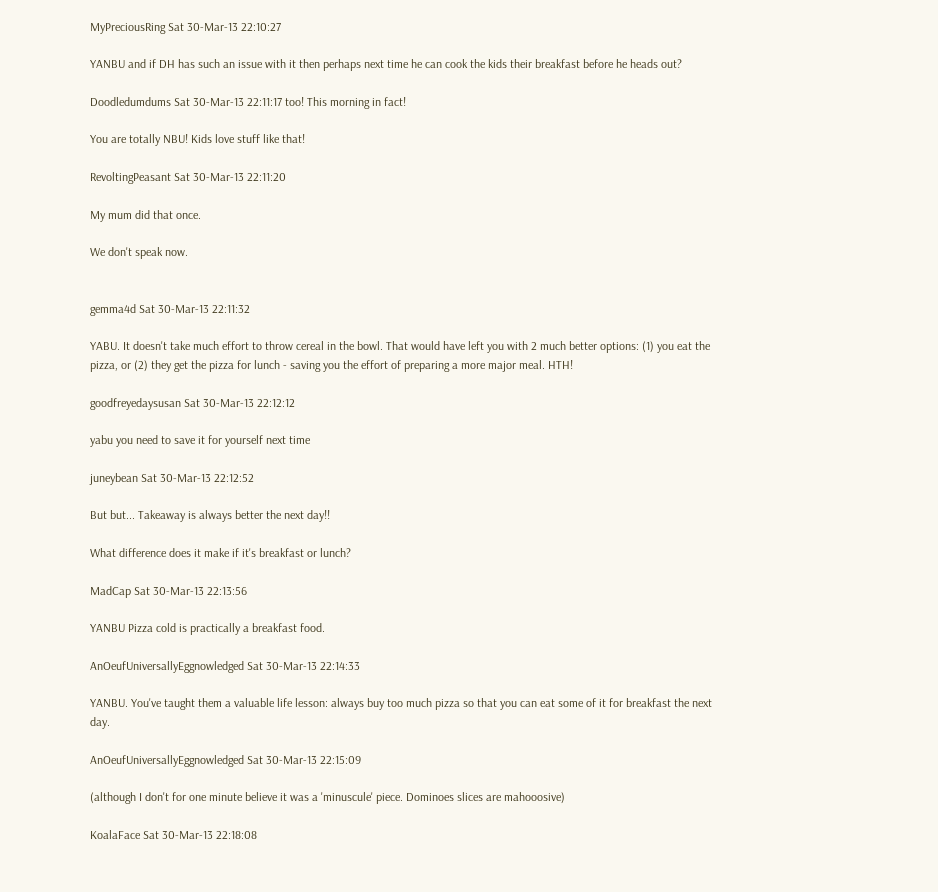MyPreciousRing Sat 30-Mar-13 22:10:27

YANBU and if DH has such an issue with it then perhaps next time he can cook the kids their breakfast before he heads out?

Doodledumdums Sat 30-Mar-13 22:11:17 too! This morning in fact!

You are totally NBU! Kids love stuff like that!

RevoltingPeasant Sat 30-Mar-13 22:11:20

My mum did that once.

We don't speak now.


gemma4d Sat 30-Mar-13 22:11:32

YABU. It doesn't take much effort to throw cereal in the bowl. That would have left you with 2 much better options: (1) you eat the pizza, or (2) they get the pizza for lunch - saving you the effort of preparing a more major meal. HTH!

goodfreyedaysusan Sat 30-Mar-13 22:12:12

yabu you need to save it for yourself next time

juneybean Sat 30-Mar-13 22:12:52

But but... Takeaway is always better the next day!!

What difference does it make if it's breakfast or lunch?

MadCap Sat 30-Mar-13 22:13:56

YANBU Pizza cold is practically a breakfast food.

AnOeufUniversallyEggnowledged Sat 30-Mar-13 22:14:33

YANBU. You've taught them a valuable life lesson: always buy too much pizza so that you can eat some of it for breakfast the next day.

AnOeufUniversallyEggnowledged Sat 30-Mar-13 22:15:09

(although I don't for one minute believe it was a 'minuscule' piece. Dominoes slices are mahooosive)

KoalaFace Sat 30-Mar-13 22:18:08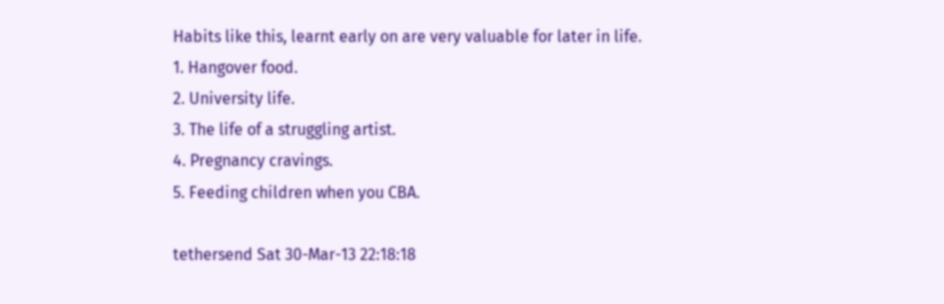Habits like this, learnt early on are very valuable for later in life.
1. Hangover food.
2. University life.
3. The life of a struggling artist.
4. Pregnancy cravings.
5. Feeding children when you CBA.

tethersend Sat 30-Mar-13 22:18:18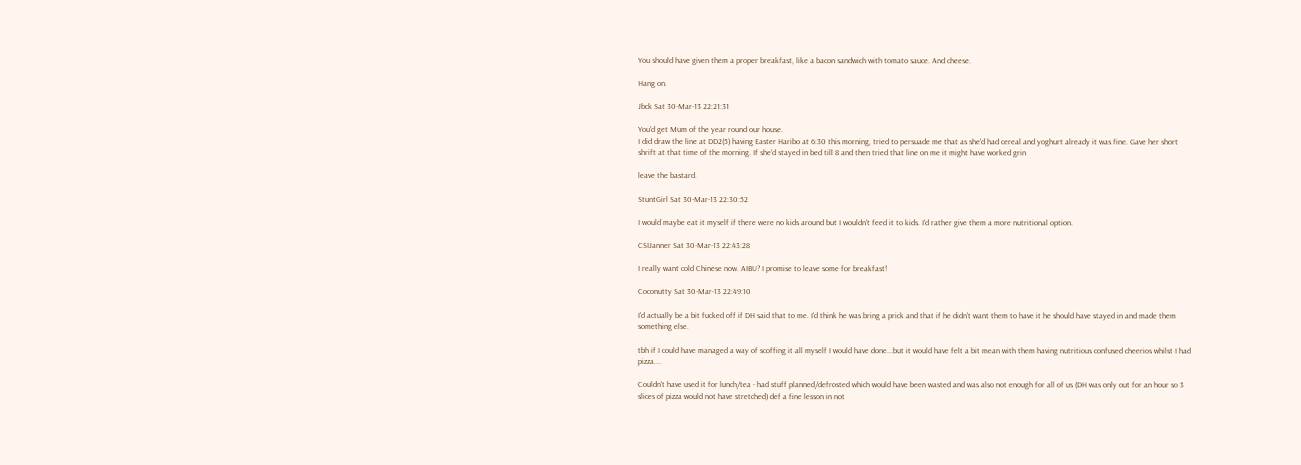You should have given them a proper breakfast, like a bacon sandwich with tomato sauce. And cheese.

Hang on.

Jbck Sat 30-Mar-13 22:21:31

You'd get Mum of the year round our house.
I did draw the line at DD2(5) having Easter Haribo at 6:30 this morning, tried to persuade me that as she'd had cereal and yoghurt already it was fine. Gave her short shrift at that time of the morning. If she'd stayed in bed till 8 and then tried that line on me it might have worked grin

leave the bastard.

StuntGirl Sat 30-Mar-13 22:30:52

I would maybe eat it myself if there were no kids around but I wouldn't feed it to kids. I'd rather give them a more nutritional option.

CSIJanner Sat 30-Mar-13 22:43:28

I really want cold Chinese now. AIBU? I promise to leave some for breakfast!

Coconutty Sat 30-Mar-13 22:49:10

I'd actually be a bit fucked off if DH said that to me. I'd think he was bring a prick and that if he didn't want them to have it he should have stayed in and made them something else.

tbh if I could have managed a way of scoffing it all myself I would have done...but it would have felt a bit mean with them having nutritious confused cheerios whilst I had pizza....

Couldn't have used it for lunch/tea - had stuff planned/defrosted which would have been wasted and was also not enough for all of us (DH was only out for an hour so 3 slices of pizza would not have stretched) def a fine lesson in not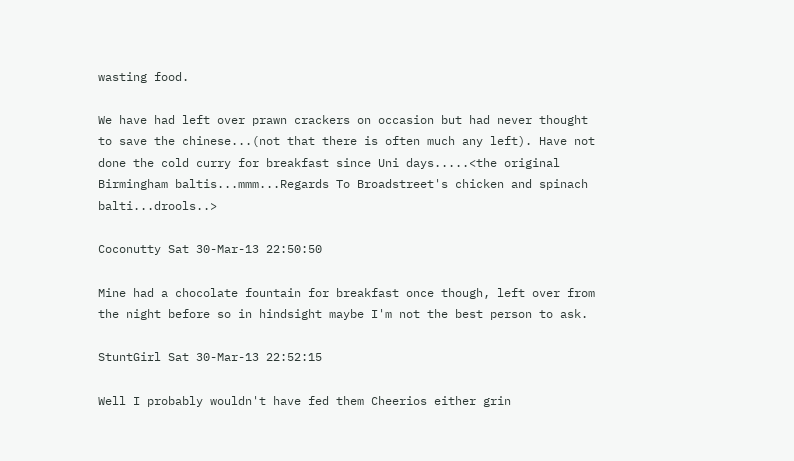wasting food.

We have had left over prawn crackers on occasion but had never thought to save the chinese...(not that there is often much any left). Have not done the cold curry for breakfast since Uni days.....<the original Birmingham baltis...mmm...Regards To Broadstreet's chicken and spinach balti...drools..>

Coconutty Sat 30-Mar-13 22:50:50

Mine had a chocolate fountain for breakfast once though, left over from the night before so in hindsight maybe I'm not the best person to ask.

StuntGirl Sat 30-Mar-13 22:52:15

Well I probably wouldn't have fed them Cheerios either grin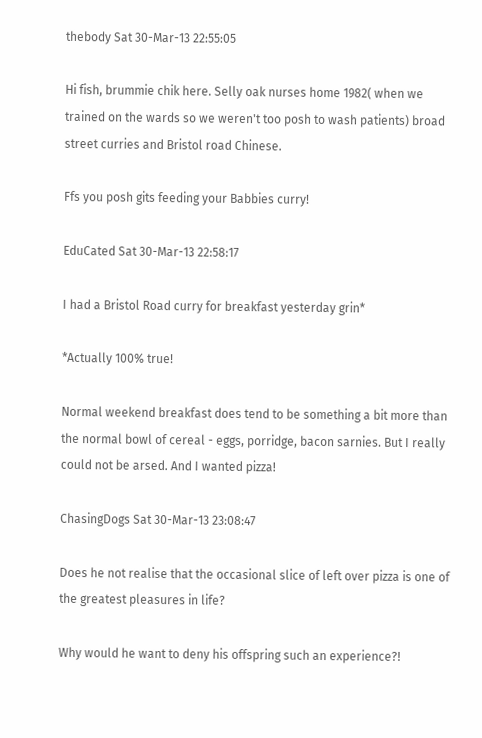thebody Sat 30-Mar-13 22:55:05

Hi fish, brummie chik here. Selly oak nurses home 1982( when we trained on the wards so we weren't too posh to wash patients) broad street curries and Bristol road Chinese.

Ffs you posh gits feeding your Babbies curry!

EduCated Sat 30-Mar-13 22:58:17

I had a Bristol Road curry for breakfast yesterday grin*

*Actually 100% true!

Normal weekend breakfast does tend to be something a bit more than the normal bowl of cereal - eggs, porridge, bacon sarnies. But I really could not be arsed. And I wanted pizza!

ChasingDogs Sat 30-Mar-13 23:08:47

Does he not realise that the occasional slice of left over pizza is one of the greatest pleasures in life?

Why would he want to deny his offspring such an experience?!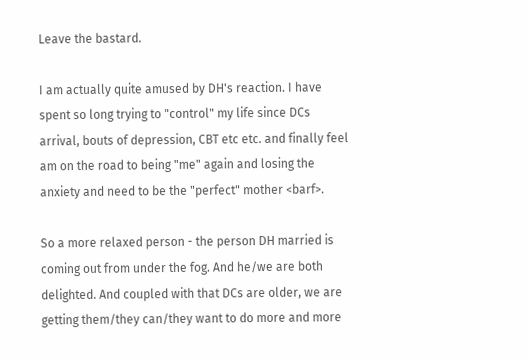Leave the bastard.

I am actually quite amused by DH's reaction. I have spent so long trying to "control" my life since DCs arrival, bouts of depression, CBT etc etc. and finally feel am on the road to being "me" again and losing the anxiety and need to be the "perfect" mother <barf>.

So a more relaxed person - the person DH married is coming out from under the fog. And he/we are both delighted. And coupled with that DCs are older, we are getting them/they can/they want to do more and more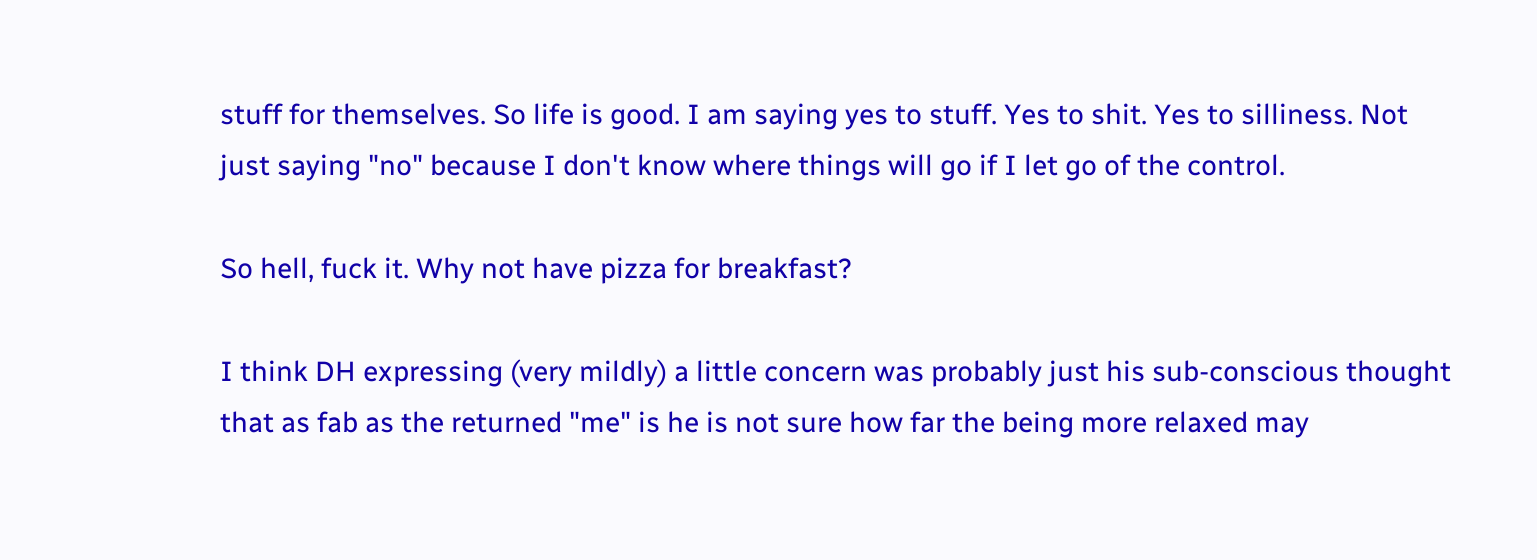stuff for themselves. So life is good. I am saying yes to stuff. Yes to shit. Yes to silliness. Not just saying "no" because I don't know where things will go if I let go of the control.

So hell, fuck it. Why not have pizza for breakfast?

I think DH expressing (very mildly) a little concern was probably just his sub-conscious thought that as fab as the returned "me" is he is not sure how far the being more relaxed may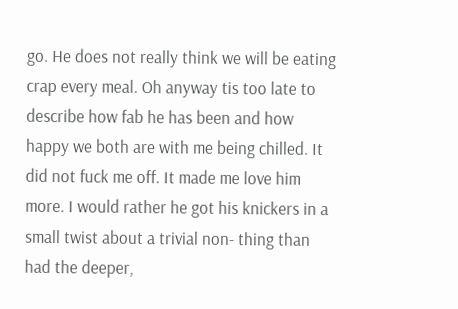go. He does not really think we will be eating crap every meal. Oh anyway tis too late to describe how fab he has been and how happy we both are with me being chilled. It did not fuck me off. It made me love him more. I would rather he got his knickers in a small twist about a trivial non- thing than had the deeper,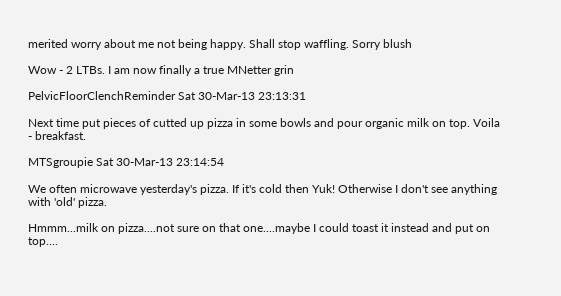merited worry about me not being happy. Shall stop waffling. Sorry blush

Wow - 2 LTBs. I am now finally a true MNetter grin

PelvicFloorClenchReminder Sat 30-Mar-13 23:13:31

Next time put pieces of cutted up pizza in some bowls and pour organic milk on top. Voila - breakfast.

MTSgroupie Sat 30-Mar-13 23:14:54

We often microwave yesterday's pizza. If it's cold then Yuk! Otherwise I don't see anything with 'old' pizza.

Hmmm...milk on pizza....not sure on that one....maybe I could toast it instead and put on top....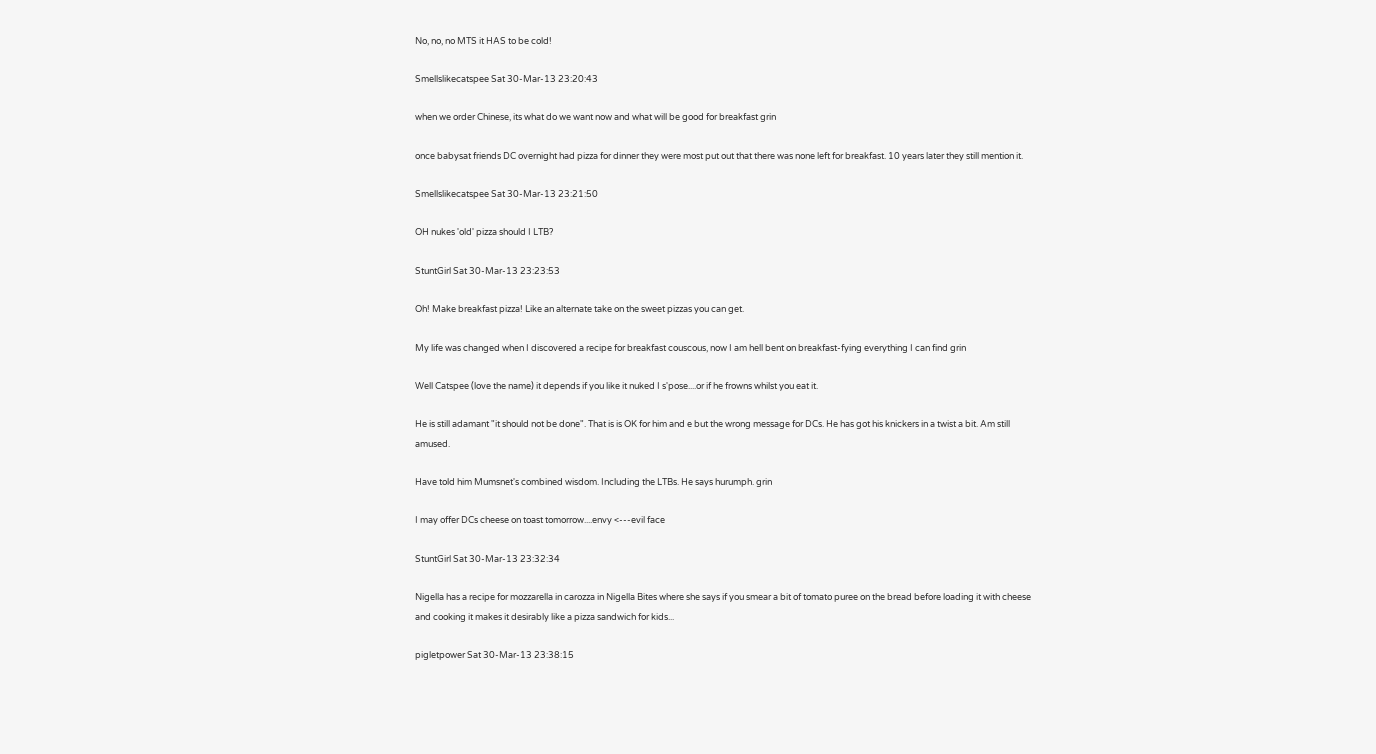No, no, no MTS it HAS to be cold!

Smellslikecatspee Sat 30-Mar-13 23:20:43

when we order Chinese, its what do we want now and what will be good for breakfast grin

once babysat friends DC overnight had pizza for dinner they were most put out that there was none left for breakfast. 10 years later they still mention it.

Smellslikecatspee Sat 30-Mar-13 23:21:50

OH nukes 'old' pizza should I LTB?

StuntGirl Sat 30-Mar-13 23:23:53

Oh! Make breakfast pizza! Like an alternate take on the sweet pizzas you can get.

My life was changed when I discovered a recipe for breakfast couscous, now I am hell bent on breakfast-fying everything I can find grin

Well Catspee (love the name) it depends if you like it nuked I s'pose....or if he frowns whilst you eat it.

He is still adamant "it should not be done". That is is OK for him and e but the wrong message for DCs. He has got his knickers in a twist a bit. Am still amused.

Have told him Mumsnet's combined wisdom. Including the LTBs. He says hurumph. grin

I may offer DCs cheese on toast tomorrow....envy <---evil face

StuntGirl Sat 30-Mar-13 23:32:34

Nigella has a recipe for mozzarella in carozza in Nigella Bites where she says if you smear a bit of tomato puree on the bread before loading it with cheese and cooking it makes it desirably like a pizza sandwich for kids...

pigletpower Sat 30-Mar-13 23:38:15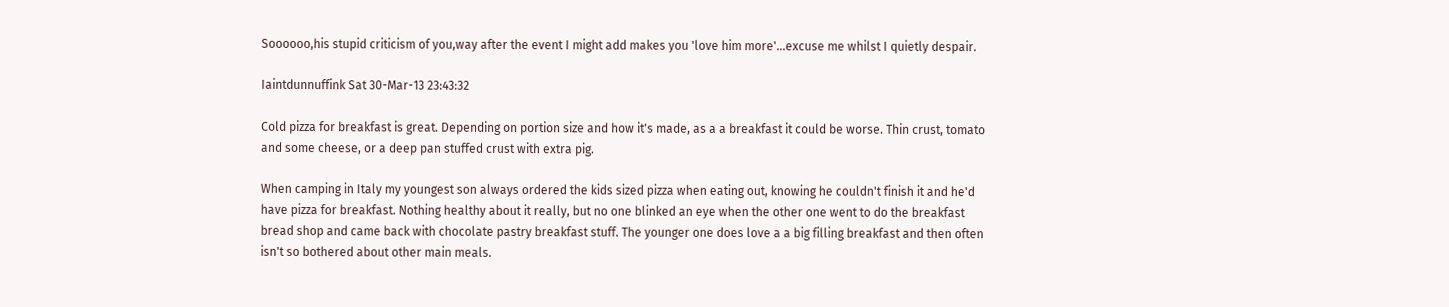Soooooo,his stupid criticism of you,way after the event I might add makes you 'love him more'...excuse me whilst I quietly despair.

Iaintdunnuffink Sat 30-Mar-13 23:43:32

Cold pizza for breakfast is great. Depending on portion size and how it's made, as a a breakfast it could be worse. Thin crust, tomato and some cheese, or a deep pan stuffed crust with extra pig.

When camping in Italy my youngest son always ordered the kids sized pizza when eating out, knowing he couldn't finish it and he'd have pizza for breakfast. Nothing healthy about it really, but no one blinked an eye when the other one went to do the breakfast bread shop and came back with chocolate pastry breakfast stuff. The younger one does love a a big filling breakfast and then often isn't so bothered about other main meals.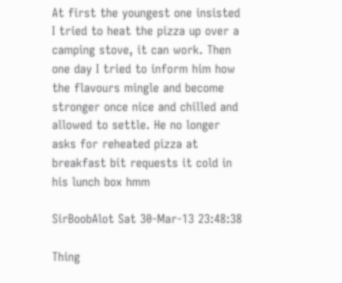At first the youngest one insisted I tried to heat the pizza up over a camping stove, it can work. Then one day I tried to inform him how the flavours mingle and become stronger once nice and chilled and allowed to settle. He no longer asks for reheated pizza at breakfast bit requests it cold in his lunch box hmm

SirBoobAlot Sat 30-Mar-13 23:48:38

Thing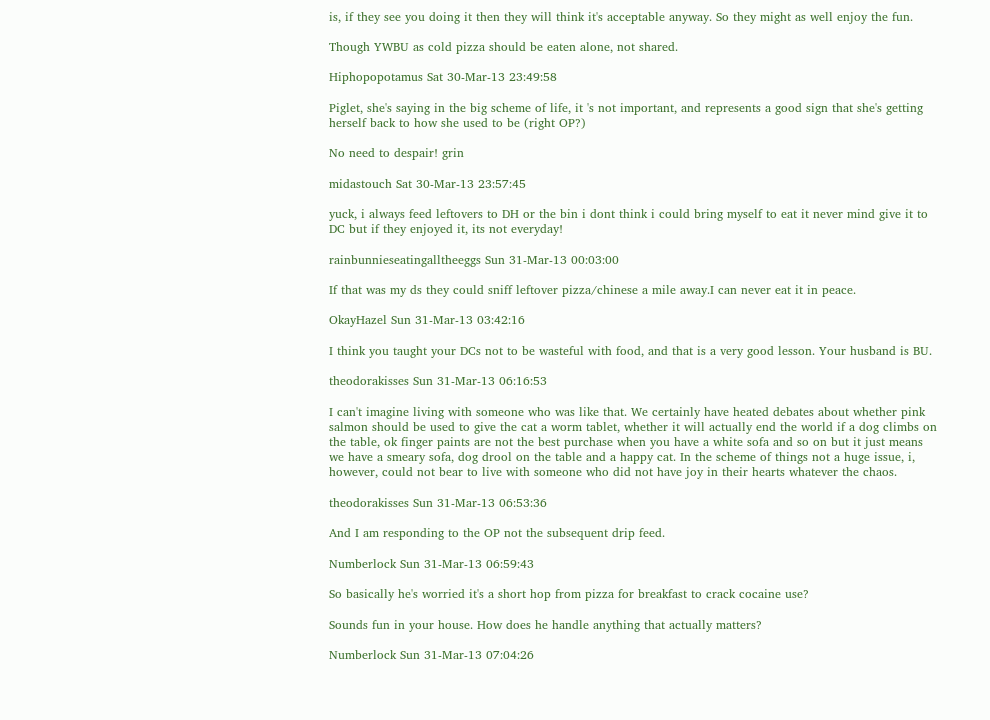is, if they see you doing it then they will think it's acceptable anyway. So they might as well enjoy the fun.

Though YWBU as cold pizza should be eaten alone, not shared.

Hiphopopotamus Sat 30-Mar-13 23:49:58

Piglet, she's saying in the big scheme of life, it 's not important, and represents a good sign that she's getting herself back to how she used to be (right OP?)

No need to despair! grin

midastouch Sat 30-Mar-13 23:57:45

yuck, i always feed leftovers to DH or the bin i dont think i could bring myself to eat it never mind give it to DC but if they enjoyed it, its not everyday!

rainbunnieseatingalltheeggs Sun 31-Mar-13 00:03:00

If that was my ds they could sniff leftover pizza/chinese a mile away.I can never eat it in peace.

OkayHazel Sun 31-Mar-13 03:42:16

I think you taught your DCs not to be wasteful with food, and that is a very good lesson. Your husband is BU.

theodorakisses Sun 31-Mar-13 06:16:53

I can't imagine living with someone who was like that. We certainly have heated debates about whether pink salmon should be used to give the cat a worm tablet, whether it will actually end the world if a dog climbs on the table, ok finger paints are not the best purchase when you have a white sofa and so on but it just means we have a smeary sofa, dog drool on the table and a happy cat. In the scheme of things not a huge issue, i, however, could not bear to live with someone who did not have joy in their hearts whatever the chaos.

theodorakisses Sun 31-Mar-13 06:53:36

And I am responding to the OP not the subsequent drip feed.

Numberlock Sun 31-Mar-13 06:59:43

So basically he's worried it's a short hop from pizza for breakfast to crack cocaine use?

Sounds fun in your house. How does he handle anything that actually matters?

Numberlock Sun 31-Mar-13 07:04:26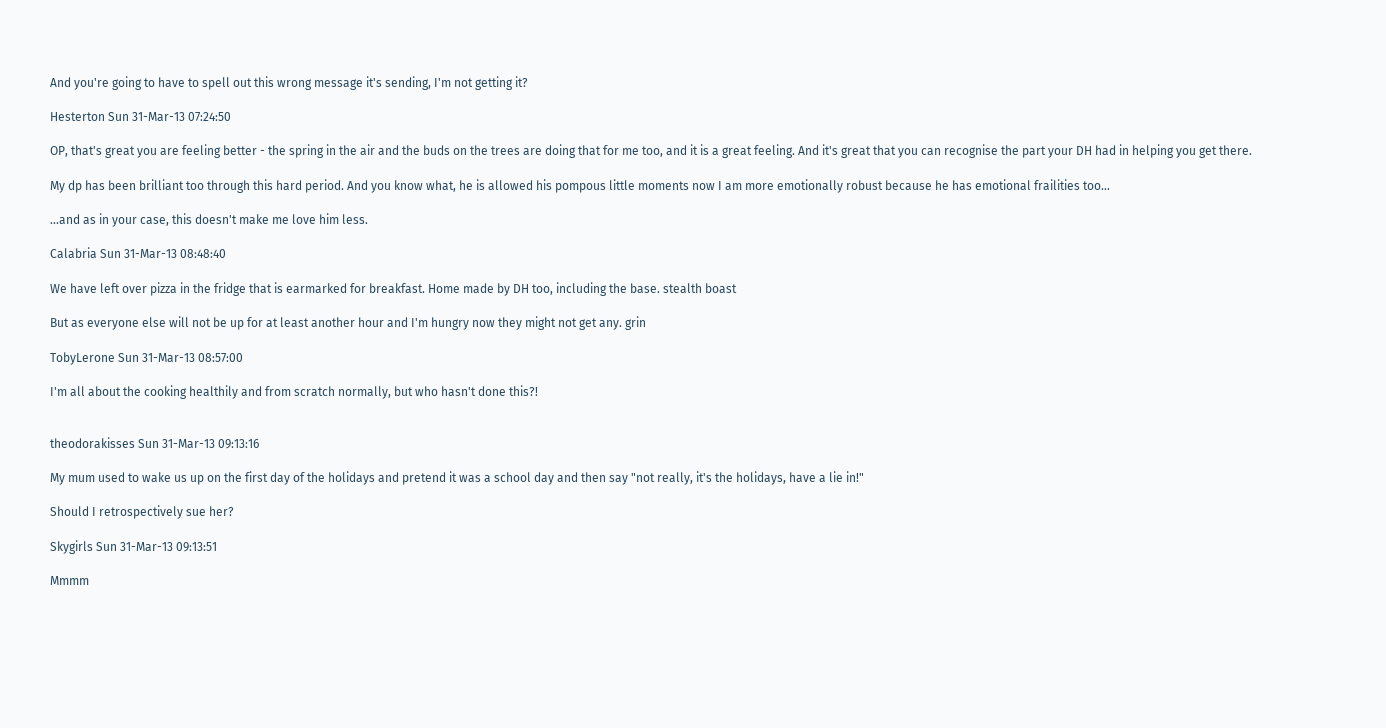And you're going to have to spell out this wrong message it's sending, I'm not getting it?

Hesterton Sun 31-Mar-13 07:24:50

OP, that's great you are feeling better - the spring in the air and the buds on the trees are doing that for me too, and it is a great feeling. And it's great that you can recognise the part your DH had in helping you get there.

My dp has been brilliant too through this hard period. And you know what, he is allowed his pompous little moments now I am more emotionally robust because he has emotional frailities too...

...and as in your case, this doesn't make me love him less.

Calabria Sun 31-Mar-13 08:48:40

We have left over pizza in the fridge that is earmarked for breakfast. Home made by DH too, including the base. stealth boast

But as everyone else will not be up for at least another hour and I'm hungry now they might not get any. grin

TobyLerone Sun 31-Mar-13 08:57:00

I'm all about the cooking healthily and from scratch normally, but who hasn't done this?!


theodorakisses Sun 31-Mar-13 09:13:16

My mum used to wake us up on the first day of the holidays and pretend it was a school day and then say "not really, it's the holidays, have a lie in!"

Should I retrospectively sue her?

Skygirls Sun 31-Mar-13 09:13:51

Mmmm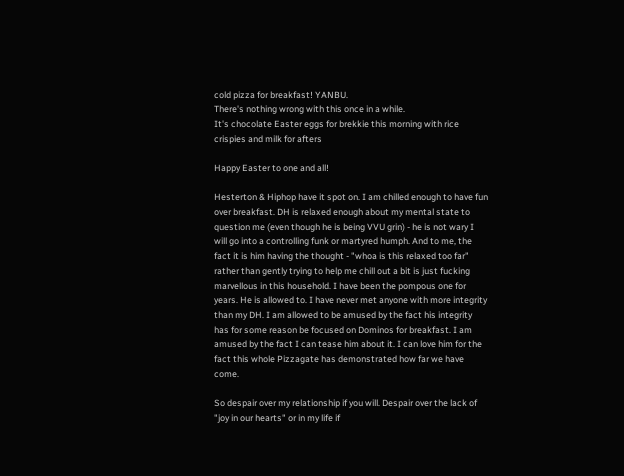cold pizza for breakfast! YANBU.
There's nothing wrong with this once in a while.
It's chocolate Easter eggs for brekkie this morning with rice crispies and milk for afters

Happy Easter to one and all!

Hesterton & Hiphop have it spot on. I am chilled enough to have fun over breakfast. DH is relaxed enough about my mental state to question me (even though he is being VVU grin) - he is not wary I will go into a controlling funk or martyred humph. And to me, the fact it is him having the thought - "whoa is this relaxed too far" rather than gently trying to help me chill out a bit is just fucking marvellous in this household. I have been the pompous one for years. He is allowed to. I have never met anyone with more integrity than my DH. I am allowed to be amused by the fact his integrity has for some reason be focused on Dominos for breakfast. I am amused by the fact I can tease him about it. I can love him for the fact this whole Pizzagate has demonstrated how far we have come.

So despair over my relationship if you will. Despair over the lack of "joy in our hearts" or in my life if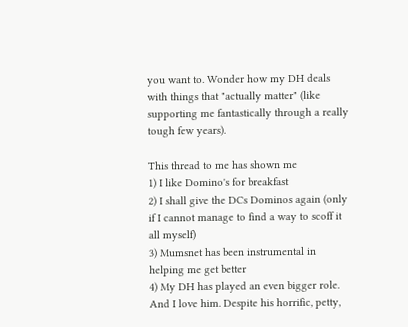you want to. Wonder how my DH deals with things that "actually matter" (like supporting me fantastically through a really tough few years).

This thread to me has shown me
1) I like Domino's for breakfast
2) I shall give the DCs Dominos again (only if I cannot manage to find a way to scoff it all myself)
3) Mumsnet has been instrumental in helping me get better
4) My DH has played an even bigger role. And I love him. Despite his horrific, petty,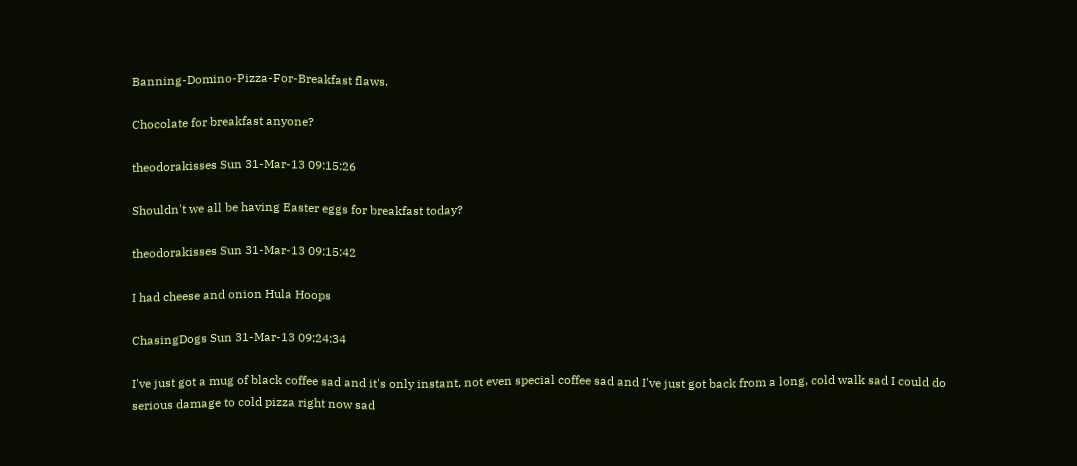Banning-Domino-Pizza-For-Breakfast flaws.

Chocolate for breakfast anyone?

theodorakisses Sun 31-Mar-13 09:15:26

Shouldn't we all be having Easter eggs for breakfast today?

theodorakisses Sun 31-Mar-13 09:15:42

I had cheese and onion Hula Hoops

ChasingDogs Sun 31-Mar-13 09:24:34

I've just got a mug of black coffee sad and it's only instant, not even special coffee sad and I've just got back from a long, cold walk sad I could do serious damage to cold pizza right now sad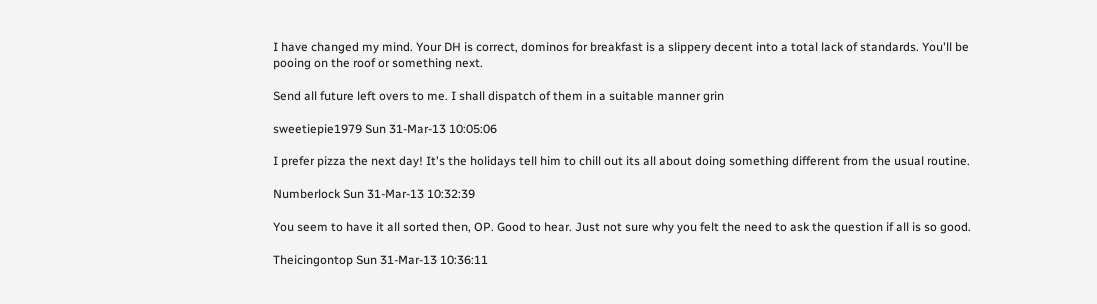I have changed my mind. Your DH is correct, dominos for breakfast is a slippery decent into a total lack of standards. You'll be pooing on the roof or something next.

Send all future left overs to me. I shall dispatch of them in a suitable manner grin

sweetiepie1979 Sun 31-Mar-13 10:05:06

I prefer pizza the next day! It's the holidays tell him to chill out its all about doing something different from the usual routine.

Numberlock Sun 31-Mar-13 10:32:39

You seem to have it all sorted then, OP. Good to hear. Just not sure why you felt the need to ask the question if all is so good.

Theicingontop Sun 31-Mar-13 10:36:11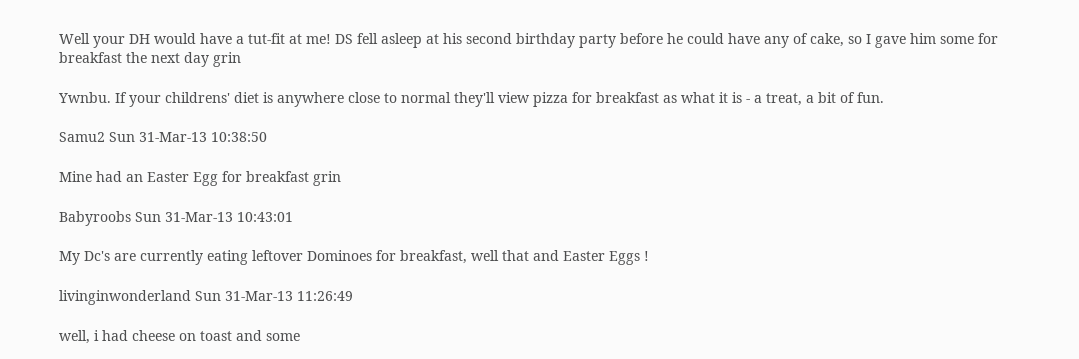Well your DH would have a tut-fit at me! DS fell asleep at his second birthday party before he could have any of cake, so I gave him some for breakfast the next day grin

Ywnbu. If your childrens' diet is anywhere close to normal they'll view pizza for breakfast as what it is - a treat, a bit of fun.

Samu2 Sun 31-Mar-13 10:38:50

Mine had an Easter Egg for breakfast grin

Babyroobs Sun 31-Mar-13 10:43:01

My Dc's are currently eating leftover Dominoes for breakfast, well that and Easter Eggs !

livinginwonderland Sun 31-Mar-13 11:26:49

well, i had cheese on toast and some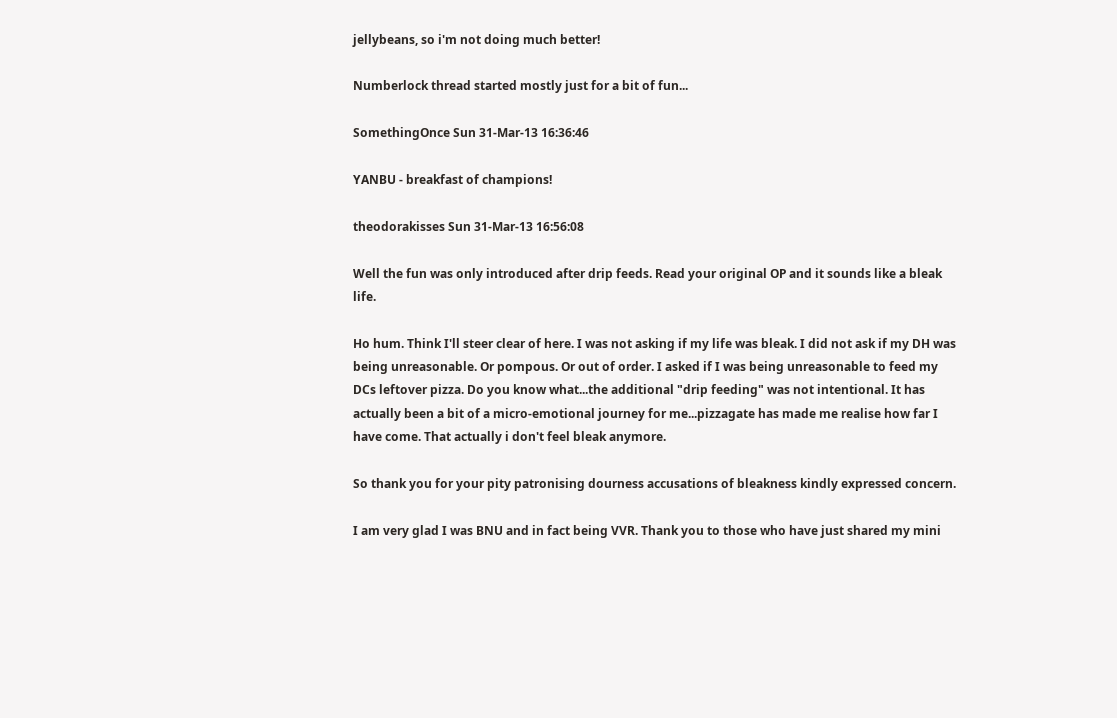jellybeans, so i'm not doing much better!

Numberlock thread started mostly just for a bit of fun...

SomethingOnce Sun 31-Mar-13 16:36:46

YANBU - breakfast of champions!

theodorakisses Sun 31-Mar-13 16:56:08

Well the fun was only introduced after drip feeds. Read your original OP and it sounds like a bleak life.

Ho hum. Think I'll steer clear of here. I was not asking if my life was bleak. I did not ask if my DH was being unreasonable. Or pompous. Or out of order. I asked if I was being unreasonable to feed my DCs leftover pizza. Do you know what...the additional "drip feeding" was not intentional. It has actually been a bit of a micro-emotional journey for me...pizzagate has made me realise how far I have come. That actually i don't feel bleak anymore.

So thank you for your pity patronising dourness accusations of bleakness kindly expressed concern.

I am very glad I was BNU and in fact being VVR. Thank you to those who have just shared my mini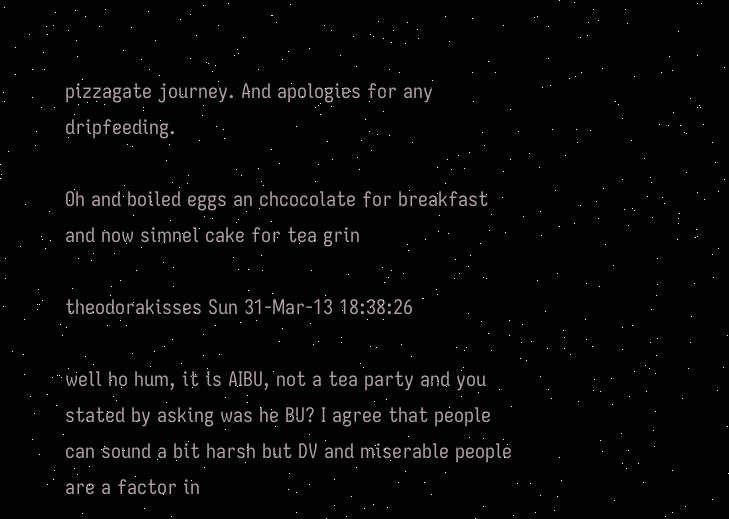pizzagate journey. And apologies for any dripfeeding.

Oh and boiled eggs an chcocolate for breakfast and now simnel cake for tea grin

theodorakisses Sun 31-Mar-13 18:38:26

well ho hum, it is AIBU, not a tea party and you stated by asking was he BU? I agree that people can sound a bit harsh but DV and miserable people are a factor in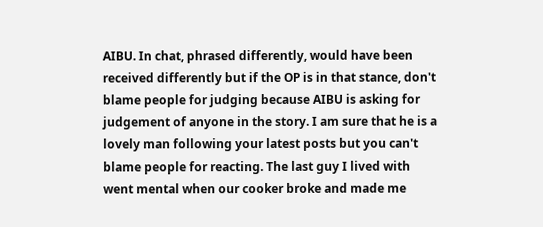AIBU. In chat, phrased differently, would have been received differently but if the OP is in that stance, don't blame people for judging because AIBU is asking for judgement of anyone in the story. I am sure that he is a lovely man following your latest posts but you can't blame people for reacting. The last guy I lived with went mental when our cooker broke and made me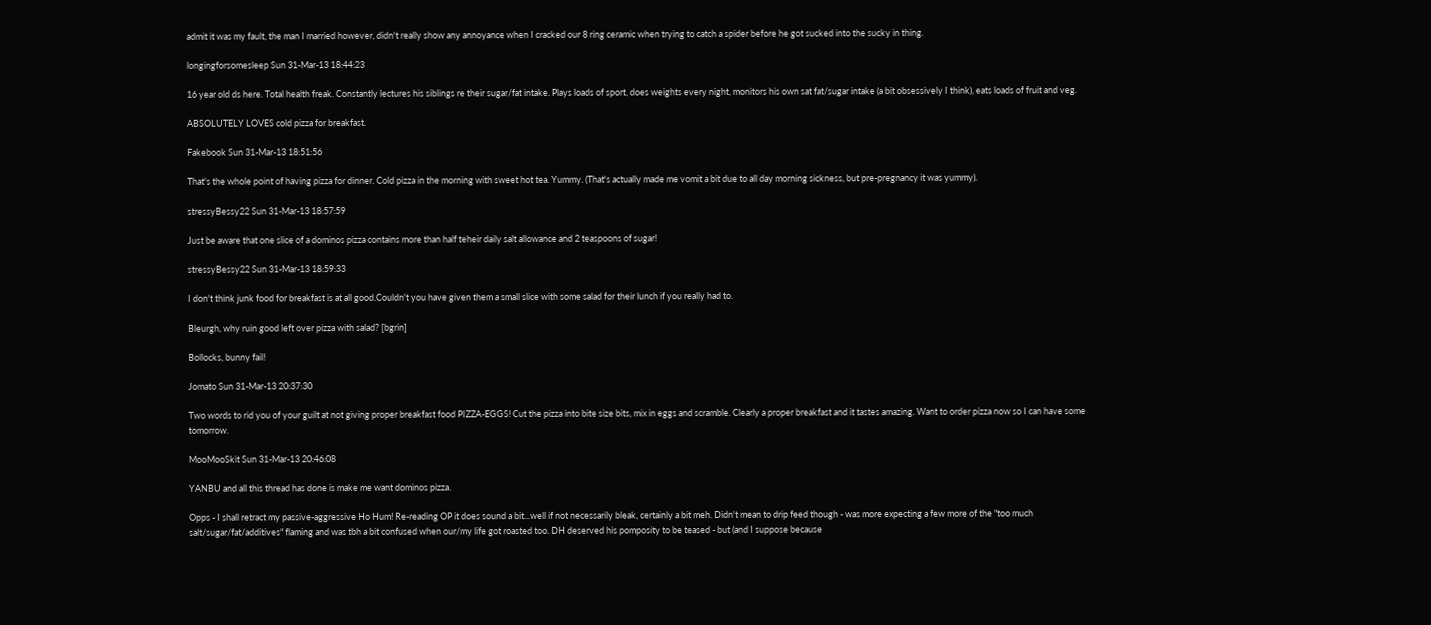admit it was my fault, the man I married however, didn't really show any annoyance when I cracked our 8 ring ceramic when trying to catch a spider before he got sucked into the sucky in thing.

longingforsomesleep Sun 31-Mar-13 18:44:23

16 year old ds here. Total health freak. Constantly lectures his siblings re their sugar/fat intake. Plays loads of sport, does weights every night, monitors his own sat fat/sugar intake (a bit obsessively I think), eats loads of fruit and veg.

ABSOLUTELY LOVES cold pizza for breakfast.

Fakebook Sun 31-Mar-13 18:51:56

That's the whole point of having pizza for dinner. Cold pizza in the morning with sweet hot tea. Yummy. (That's actually made me vomit a bit due to all day morning sickness, but pre-pregnancy it was yummy).

stressyBessy22 Sun 31-Mar-13 18:57:59

Just be aware that one slice of a dominos pizza contains more than half teheir daily salt allowance and 2 teaspoons of sugar!

stressyBessy22 Sun 31-Mar-13 18:59:33

I don't think junk food for breakfast is at all good.Couldn't you have given them a small slice with some salad for their lunch if you really had to.

Bleurgh, why ruin good left over pizza with salad? [bgrin]

Bollocks, bunny fail!

Jomato Sun 31-Mar-13 20:37:30

Two words to rid you of your guilt at not giving proper breakfast food PIZZA-EGGS! Cut the pizza into bite size bits, mix in eggs and scramble. Clearly a proper breakfast and it tastes amazing. Want to order pizza now so I can have some tomorrow.

MooMooSkit Sun 31-Mar-13 20:46:08

YANBU and all this thread has done is make me want dominos pizza.

Opps - I shall retract my passive-aggressive Ho Hum! Re-reading OP it does sound a bit...well if not necessarily bleak, certainly a bit meh. Didn't mean to drip feed though - was more expecting a few more of the "too much salt/sugar/fat/additives" flaming and was tbh a bit confused when our/my life got roasted too. DH deserved his pomposity to be teased - but (and I suppose because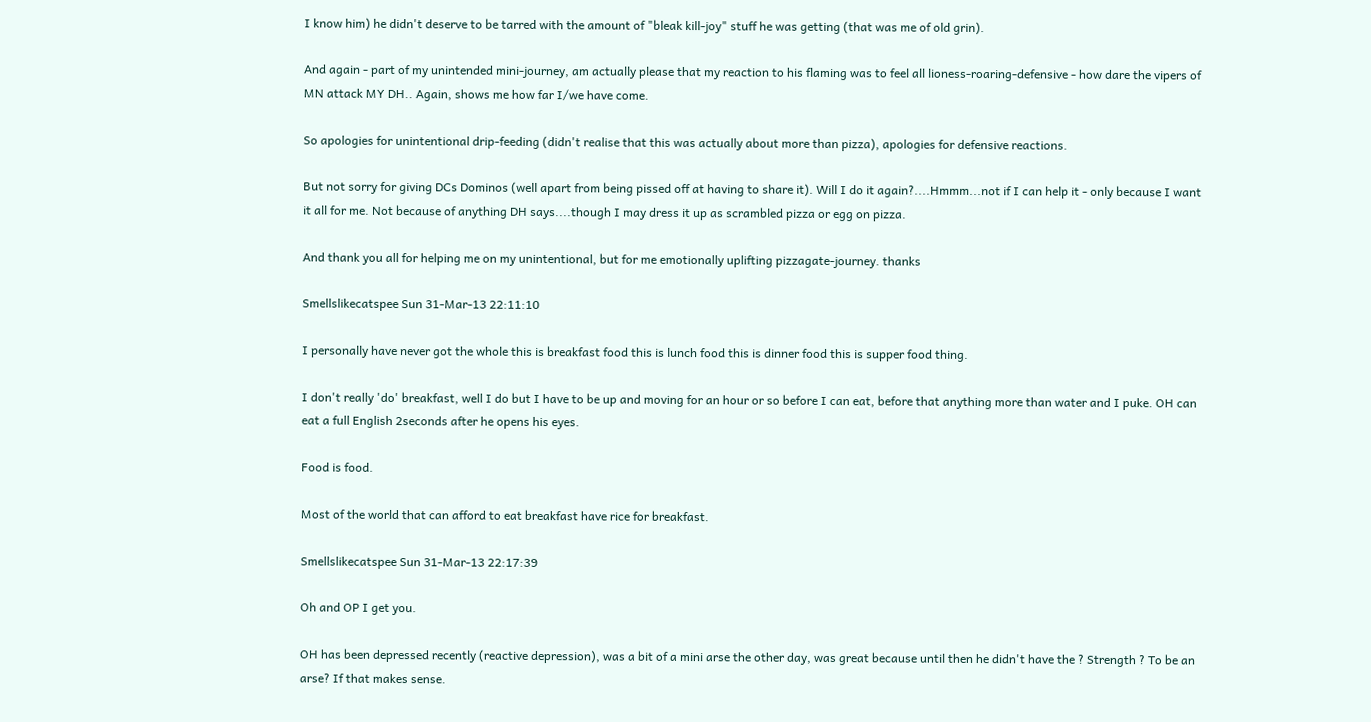I know him) he didn't deserve to be tarred with the amount of "bleak kill-joy" stuff he was getting (that was me of old grin).

And again - part of my unintended mini-journey, am actually please that my reaction to his flaming was to feel all lioness-roaring-defensive - how dare the vipers of MN attack MY DH.. Again, shows me how far I/we have come.

So apologies for unintentional drip-feeding (didn't realise that this was actually about more than pizza), apologies for defensive reactions.

But not sorry for giving DCs Dominos (well apart from being pissed off at having to share it). Will I do it again?....Hmmm...not if I can help it - only because I want it all for me. Not because of anything DH says....though I may dress it up as scrambled pizza or egg on pizza.

And thank you all for helping me on my unintentional, but for me emotionally uplifting pizzagate-journey. thanks

Smellslikecatspee Sun 31-Mar-13 22:11:10

I personally have never got the whole this is breakfast food this is lunch food this is dinner food this is supper food thing.

I don't really 'do' breakfast, well I do but I have to be up and moving for an hour or so before I can eat, before that anything more than water and I puke. OH can eat a full English 2seconds after he opens his eyes.

Food is food.

Most of the world that can afford to eat breakfast have rice for breakfast.

Smellslikecatspee Sun 31-Mar-13 22:17:39

Oh and OP I get you.

OH has been depressed recently (reactive depression), was a bit of a mini arse the other day, was great because until then he didn't have the ? Strength ? To be an arse? If that makes sense.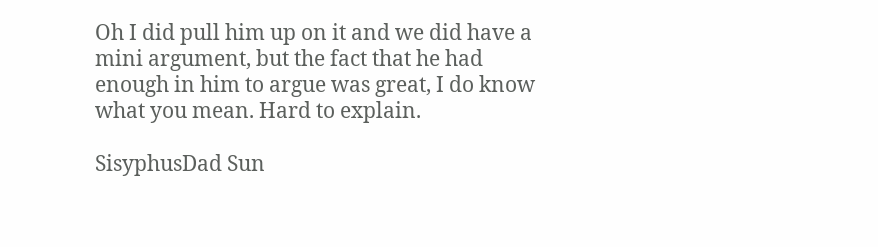Oh I did pull him up on it and we did have a mini argument, but the fact that he had enough in him to argue was great, I do know what you mean. Hard to explain.

SisyphusDad Sun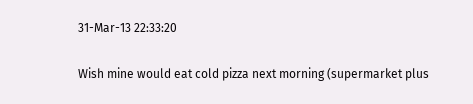31-Mar-13 22:33:20

Wish mine would eat cold pizza next morning (supermarket plus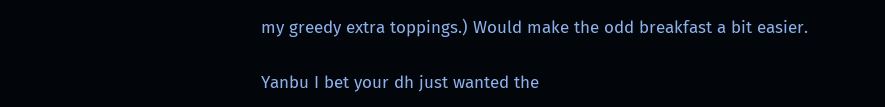my greedy extra toppings.) Would make the odd breakfast a bit easier.

Yanbu I bet your dh just wanted the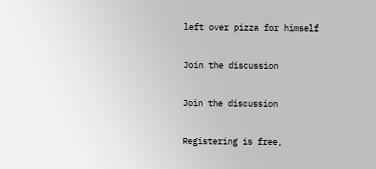left over pizza for himself

Join the discussion

Join the discussion

Registering is free,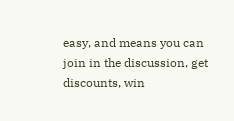easy, and means you can join in the discussion, get discounts, win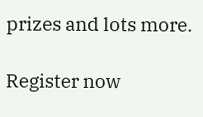prizes and lots more.

Register now